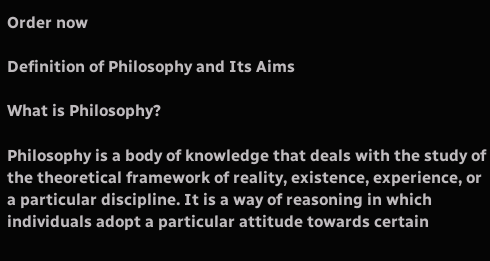Order now

Definition of Philosophy and Its Aims

What is Philosophy?

Philosophy is a body of knowledge that deals with the study of the theoretical framework of reality, existence, experience, or a particular discipline. It is a way of reasoning in which individuals adopt a particular attitude towards certain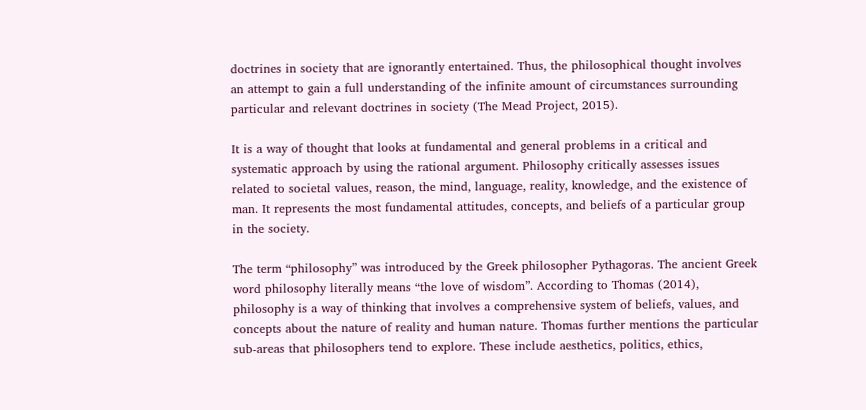doctrines in society that are ignorantly entertained. Thus, the philosophical thought involves an attempt to gain a full understanding of the infinite amount of circumstances surrounding particular and relevant doctrines in society (The Mead Project, 2015).

It is a way of thought that looks at fundamental and general problems in a critical and systematic approach by using the rational argument. Philosophy critically assesses issues related to societal values, reason, the mind, language, reality, knowledge, and the existence of man. It represents the most fundamental attitudes, concepts, and beliefs of a particular group in the society.

The term “philosophy” was introduced by the Greek philosopher Pythagoras. The ancient Greek word philosophy literally means “the love of wisdom”. According to Thomas (2014), philosophy is a way of thinking that involves a comprehensive system of beliefs, values, and concepts about the nature of reality and human nature. Thomas further mentions the particular sub-areas that philosophers tend to explore. These include aesthetics, politics, ethics,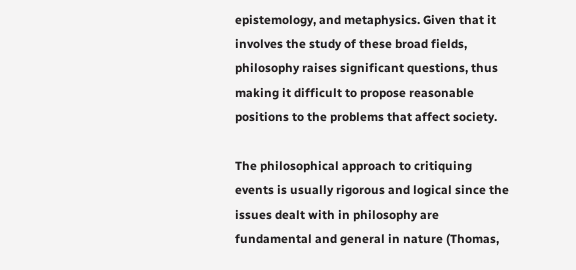epistemology, and metaphysics. Given that it involves the study of these broad fields, philosophy raises significant questions, thus making it difficult to propose reasonable positions to the problems that affect society.

The philosophical approach to critiquing events is usually rigorous and logical since the issues dealt with in philosophy are fundamental and general in nature (Thomas,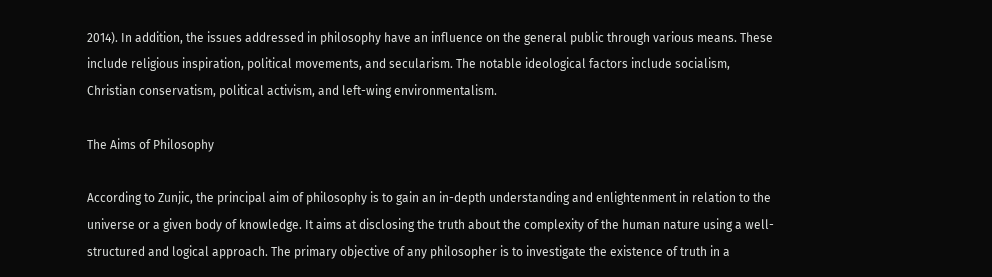2014). In addition, the issues addressed in philosophy have an influence on the general public through various means. These include religious inspiration, political movements, and secularism. The notable ideological factors include socialism, Christian conservatism, political activism, and left-wing environmentalism.

The Aims of Philosophy

According to Zunjic, the principal aim of philosophy is to gain an in-depth understanding and enlightenment in relation to the universe or a given body of knowledge. It aims at disclosing the truth about the complexity of the human nature using a well-structured and logical approach. The primary objective of any philosopher is to investigate the existence of truth in a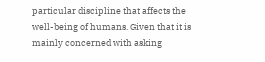particular discipline that affects the well-being of humans. Given that it is mainly concerned with asking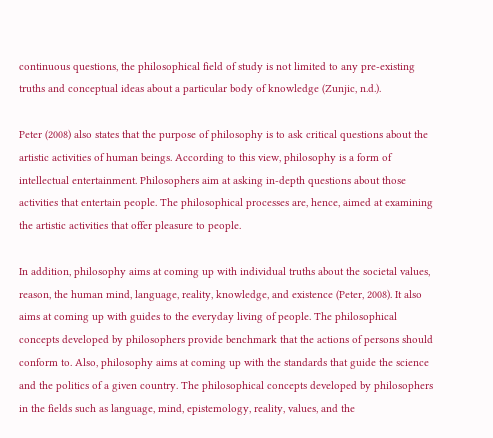continuous questions, the philosophical field of study is not limited to any pre-existing truths and conceptual ideas about a particular body of knowledge (Zunjic, n.d.).

Peter (2008) also states that the purpose of philosophy is to ask critical questions about the artistic activities of human beings. According to this view, philosophy is a form of intellectual entertainment. Philosophers aim at asking in-depth questions about those activities that entertain people. The philosophical processes are, hence, aimed at examining the artistic activities that offer pleasure to people.

In addition, philosophy aims at coming up with individual truths about the societal values, reason, the human mind, language, reality, knowledge, and existence (Peter, 2008). It also aims at coming up with guides to the everyday living of people. The philosophical concepts developed by philosophers provide benchmark that the actions of persons should conform to. Also, philosophy aims at coming up with the standards that guide the science and the politics of a given country. The philosophical concepts developed by philosophers in the fields such as language, mind, epistemology, reality, values, and the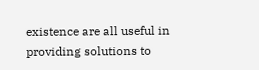existence are all useful in providing solutions to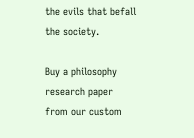the evils that befall the society.

Buy a philosophy research paper from our custom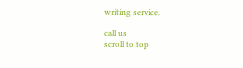writing service.

call us
scroll to top